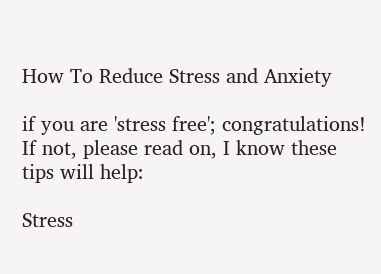How To Reduce Stress and Anxiety

if you are 'stress free'; congratulations! If not, please read on, I know these tips will help:

Stress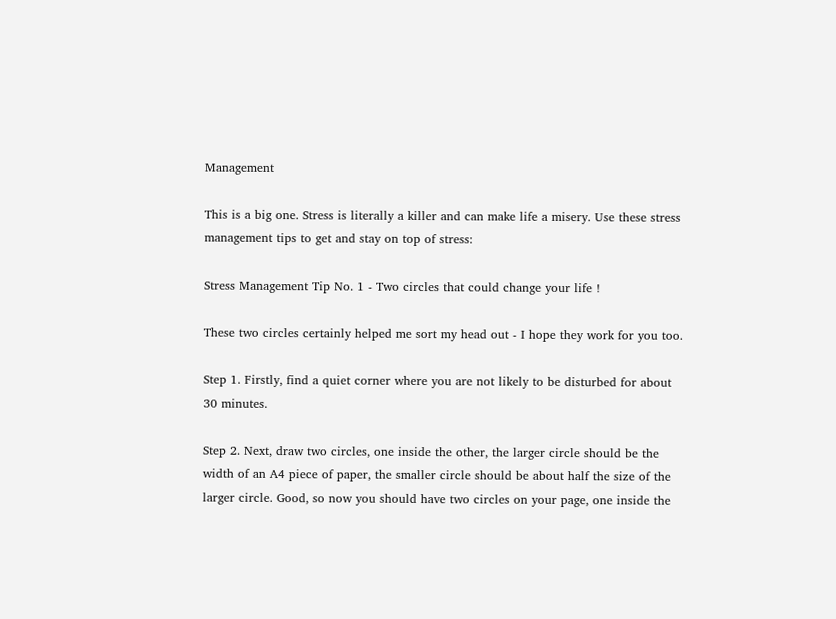Management

This is a big one. Stress is literally a killer and can make life a misery. Use these stress management tips to get and stay on top of stress:

Stress Management Tip No. 1 - Two circles that could change your life !

These two circles certainly helped me sort my head out - I hope they work for you too.

Step 1. Firstly, find a quiet corner where you are not likely to be disturbed for about 30 minutes.

Step 2. Next, draw two circles, one inside the other, the larger circle should be the width of an A4 piece of paper, the smaller circle should be about half the size of the larger circle. Good, so now you should have two circles on your page, one inside the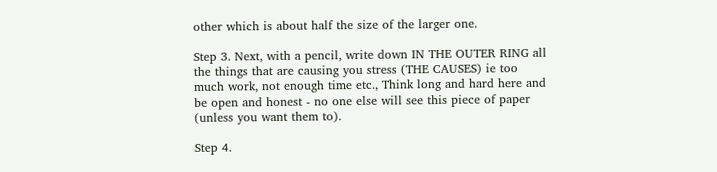other which is about half the size of the larger one.

Step 3. Next, with a pencil, write down IN THE OUTER RING all the things that are causing you stress (THE CAUSES) ie too much work, not enough time etc., Think long and hard here and be open and honest - no one else will see this piece of paper (unless you want them to).

Step 4.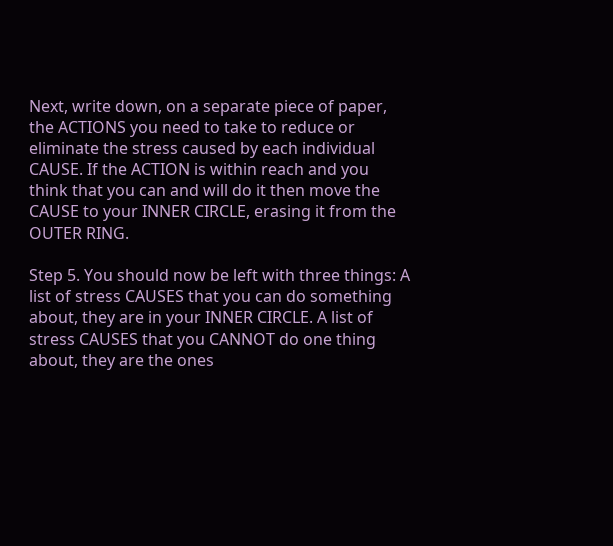Next, write down, on a separate piece of paper, the ACTIONS you need to take to reduce or eliminate the stress caused by each individual CAUSE. If the ACTION is within reach and you think that you can and will do it then move the CAUSE to your INNER CIRCLE, erasing it from the OUTER RING.

Step 5. You should now be left with three things: A list of stress CAUSES that you can do something about, they are in your INNER CIRCLE. A list of stress CAUSES that you CANNOT do one thing about, they are the ones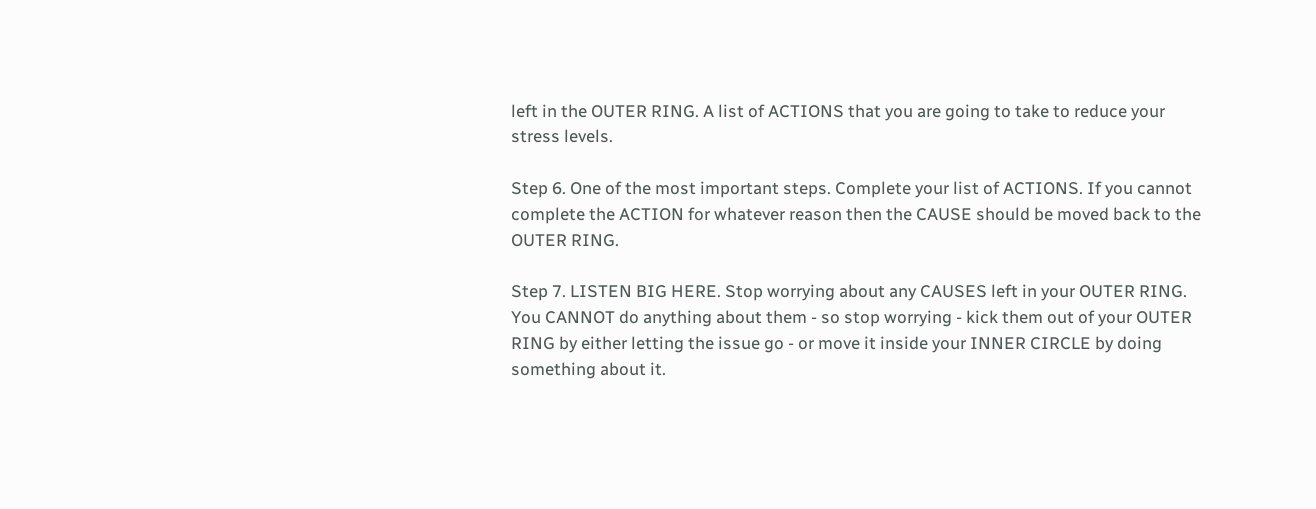left in the OUTER RING. A list of ACTIONS that you are going to take to reduce your stress levels.

Step 6. One of the most important steps. Complete your list of ACTIONS. If you cannot complete the ACTION for whatever reason then the CAUSE should be moved back to the OUTER RING.

Step 7. LISTEN BIG HERE. Stop worrying about any CAUSES left in your OUTER RING. You CANNOT do anything about them - so stop worrying - kick them out of your OUTER RING by either letting the issue go - or move it inside your INNER CIRCLE by doing something about it.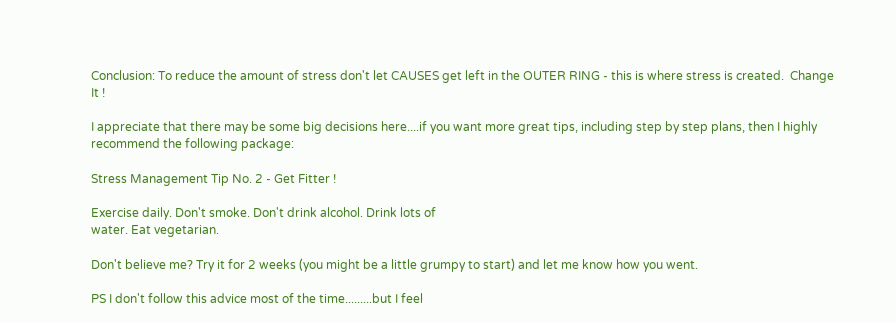Conclusion: To reduce the amount of stress don't let CAUSES get left in the OUTER RING - this is where stress is created.  Change It !

I appreciate that there may be some big decisions here....if you want more great tips, including step by step plans, then I highly recommend the following package:

Stress Management Tip No. 2 - Get Fitter !

Exercise daily. Don't smoke. Don't drink alcohol. Drink lots of
water. Eat vegetarian.

Don't believe me? Try it for 2 weeks (you might be a little grumpy to start) and let me know how you went.

PS I don't follow this advice most of the time.........but I feel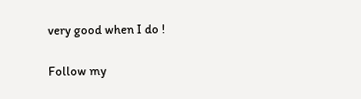very good when I do !

Follow my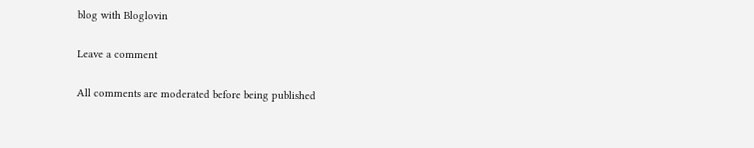blog with Bloglovin

Leave a comment

All comments are moderated before being published